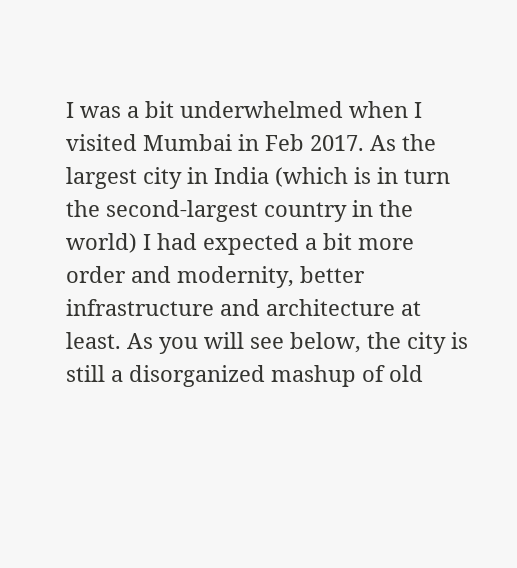I was a bit underwhelmed when I visited Mumbai in Feb 2017. As the largest city in India (which is in turn the second-largest country in the world) I had expected a bit more order and modernity, better infrastructure and architecture at least. As you will see below, the city is still a disorganized mashup of old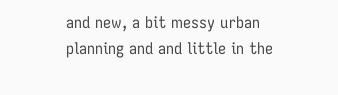and new, a bit messy urban planning and and little in the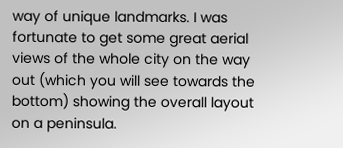way of unique landmarks. I was fortunate to get some great aerial views of the whole city on the way out (which you will see towards the bottom) showing the overall layout on a peninsula.